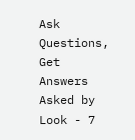Ask Questions, Get Answers
Asked by Look - 7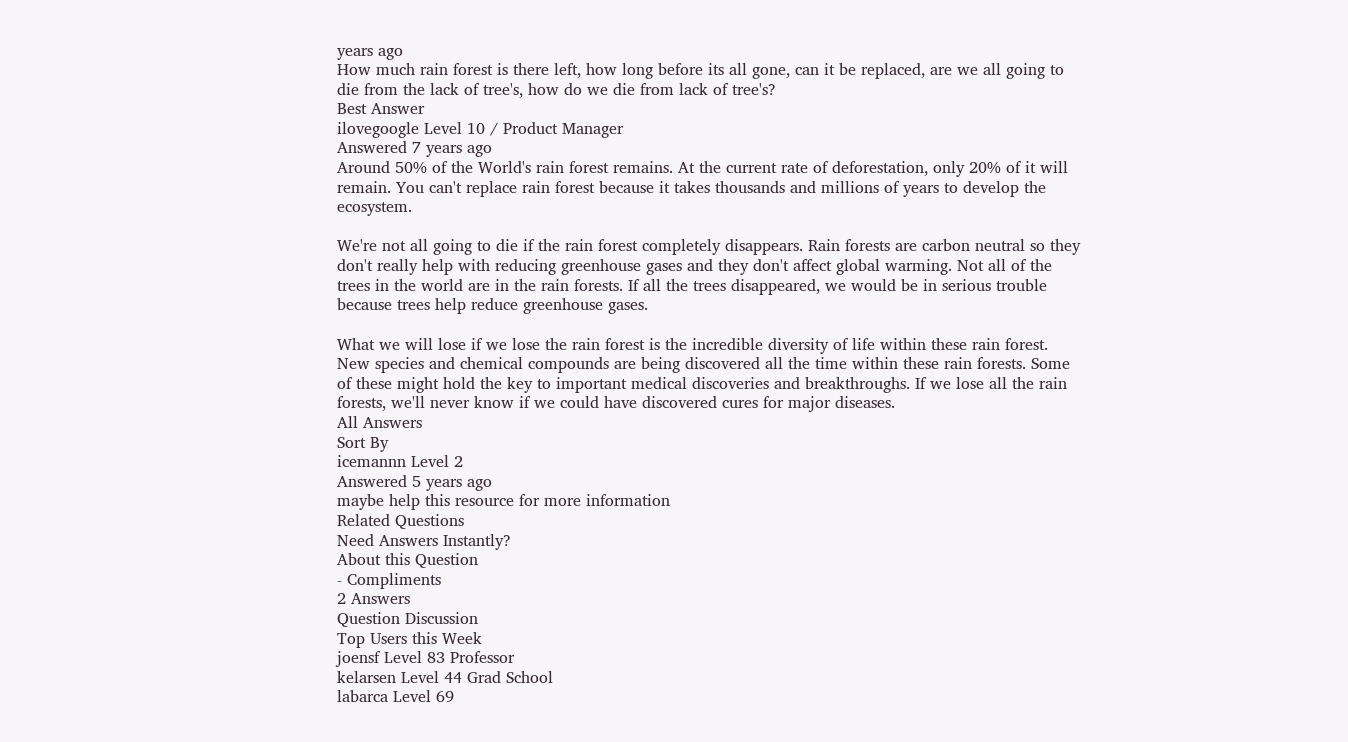years ago
How much rain forest is there left, how long before its all gone, can it be replaced, are we all going to die from the lack of tree's, how do we die from lack of tree's?
Best Answer
ilovegoogle Level 10 / Product Manager
Answered 7 years ago
Around 50% of the World's rain forest remains. At the current rate of deforestation, only 20% of it will remain. You can't replace rain forest because it takes thousands and millions of years to develop the ecosystem.

We're not all going to die if the rain forest completely disappears. Rain forests are carbon neutral so they don't really help with reducing greenhouse gases and they don't affect global warming. Not all of the trees in the world are in the rain forests. If all the trees disappeared, we would be in serious trouble because trees help reduce greenhouse gases.

What we will lose if we lose the rain forest is the incredible diversity of life within these rain forest. New species and chemical compounds are being discovered all the time within these rain forests. Some of these might hold the key to important medical discoveries and breakthroughs. If we lose all the rain forests, we'll never know if we could have discovered cures for major diseases.
All Answers
Sort By
icemannn Level 2
Answered 5 years ago
maybe help this resource for more information
Related Questions
Need Answers Instantly?
About this Question
- Compliments
2 Answers
Question Discussion
Top Users this Week
joensf Level 83 Professor
kelarsen Level 44 Grad School
labarca Level 69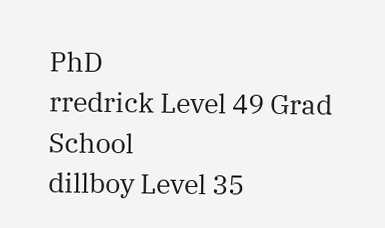PhD
rredrick Level 49 Grad School
dillboy Level 35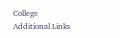College
Additional Links